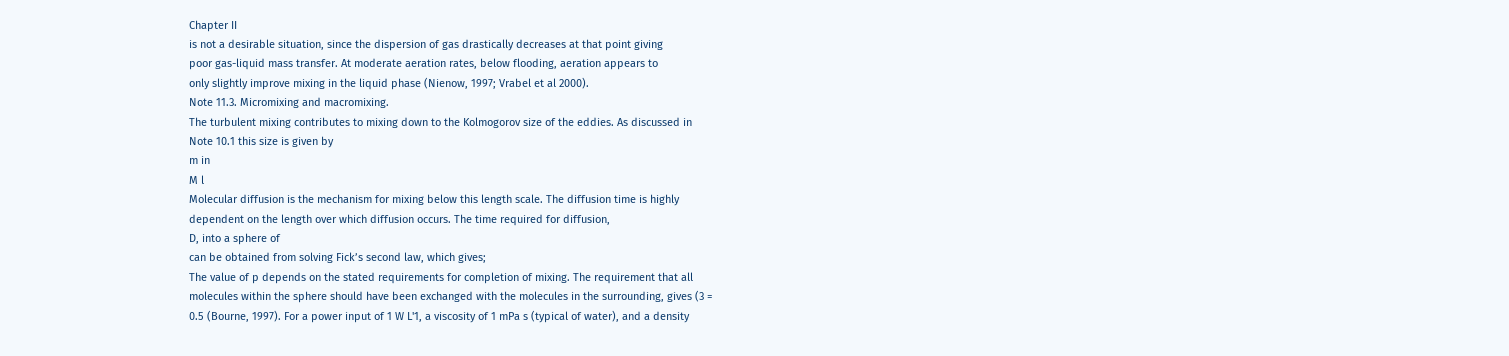Chapter II
is not a desirable situation, since the dispersion of gas drastically decreases at that point giving
poor gas-liquid mass transfer. At moderate aeration rates, below flooding, aeration appears to
only slightly improve mixing in the liquid phase (Nienow, 1997; Vrabel et al 2000).
Note 11.3. Micromixing and macromixing.
The turbulent mixing contributes to mixing down to the Kolmogorov size of the eddies. As discussed in
Note 10.1 this size is given by
m in
M l
Molecular diffusion is the mechanism for mixing below this length scale. The diffusion time is highly
dependent on the length over which diffusion occurs. The time required for diffusion,
D, into a sphere of
can be obtained from solving Fick’s second law, which gives;
The value of p depends on the stated requirements for completion of mixing. The requirement that all
molecules within the sphere should have been exchanged with the molecules in the surrounding, gives (3 =
0.5 (Bourne, 1997). For a power input of 1 W L'1, a viscosity of 1 mPa s (typical of water), and a density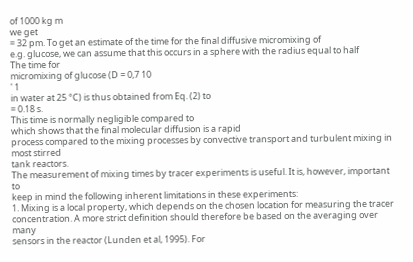of 1000 kg m
we get
= 32 pm. To get an estimate of the time for the final diffusive micromixing of
e.g. glucose, we can assume that this occurs in a sphere with the radius equal to half
The time for
micromixing of glucose (D = 0,7 10
' 1
in water at 25 °C) is thus obtained from Eq. (2) to
= 0.18 s.
This time is normally negligible compared to
which shows that the final molecular diffusion is a rapid
process compared to the mixing processes by convective transport and turbulent mixing in most stirred
tank reactors.
The measurement of mixing times by tracer experiments is useful. It is, however, important to
keep in mind the following inherent limitations in these experiments:
1. Mixing is a local property, which depends on the chosen location for measuring the tracer
concentration. A more strict definition should therefore be based on the averaging over many
sensors in the reactor (Lunden et al, 1995). For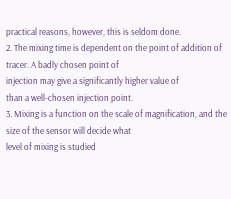practical reasons, however, this is seldom done.
2. The mixing time is dependent on the point of addition of tracer. A badly chosen point of
injection may give a significantly higher value of
than a well-chosen injection point.
3. Mixing is a function on the scale of magnification, and the size of the sensor will decide what
level of mixing is studied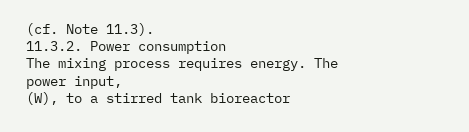(cf. Note 11.3).
11.3.2. Power consumption
The mixing process requires energy. The power input,
(W), to a stirred tank bioreactor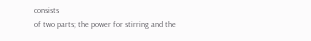consists
of two parts; the power for stirring and the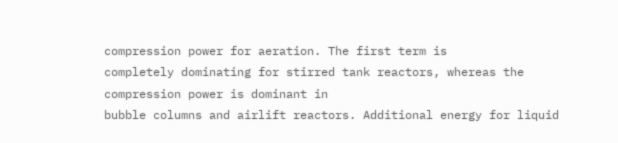compression power for aeration. The first term is
completely dominating for stirred tank reactors, whereas the compression power is dominant in
bubble columns and airlift reactors. Additional energy for liquid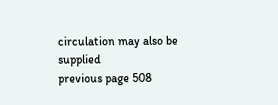circulation may also be supplied
previous page 508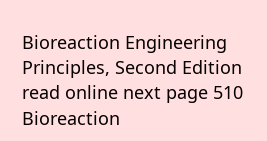Bioreaction Engineering Principles, Second Edition  read online next page 510 Bioreaction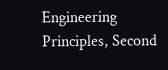Engineering Principles, Second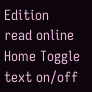Edition  read online Home Toggle text on/off